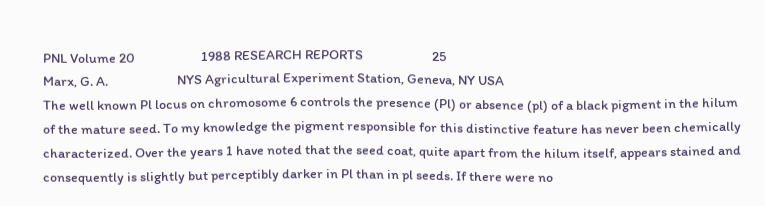PNL Volume 20                      1988 RESEARCH REPORTS                       25
Marx, G. A.                       NYS Agricultural Experiment Station, Geneva, NY USA
The well known Pl locus on chromosome 6 controls the presence (Pl) or absence (pl) of a black pigment in the hilum of the mature seed. To my knowledge the pigment responsible for this distinctive feature has never been chemically characterized. Over the years 1 have noted that the seed coat, quite apart from the hilum itself, appears stained and consequently is slightly but perceptibly darker in Pl than in pl seeds. If there were no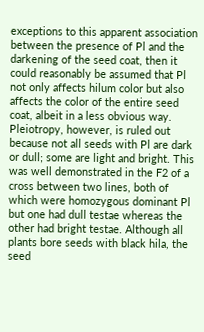exceptions to this apparent association between the presence of Pl and the darkening of the seed coat, then it could reasonably be assumed that Pl not only affects hilum color but also affects the color of the entire seed coat, albeit in a less obvious way. Pleiotropy, however, is ruled out because not all seeds with Pl are dark or dull; some are light and bright. This was well demonstrated in the F2 of a cross between two lines, both of which were homozygous dominant Pl but one had dull testae whereas the other had bright testae. Although all plants bore seeds with black hila, the seed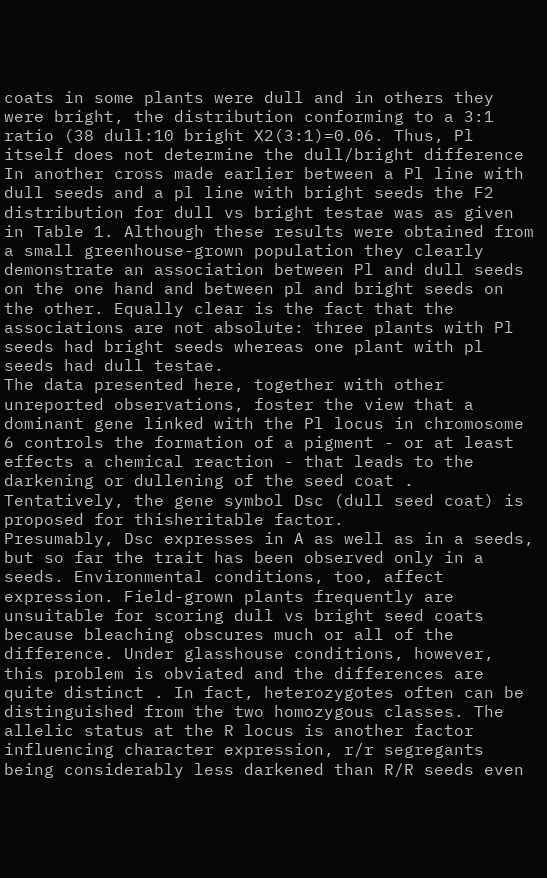coats in some plants were dull and in others they were bright, the distribution conforming to a 3:1 ratio (38 dull:10 bright X2(3:1)=0.06. Thus, Pl itself does not determine the dull/bright difference
In another cross made earlier between a Pl line with dull seeds and a pl line with bright seeds the F2 distribution for dull vs bright testae was as given in Table 1. Although these results were obtained from a small greenhouse-grown population they clearly demonstrate an association between Pl and dull seeds on the one hand and between pl and bright seeds on the other. Equally clear is the fact that the associations are not absolute: three plants with Pl seeds had bright seeds whereas one plant with pl seeds had dull testae.
The data presented here, together with other unreported observations, foster the view that a dominant gene linked with the Pl locus in chromosome 6 controls the formation of a pigment - or at least effects a chemical reaction - that leads to the darkening or dullening of the seed coat . Tentatively, the gene symbol Dsc (dull seed coat) is proposed for thisheritable factor.
Presumably, Dsc expresses in A as well as in a seeds, but so far the trait has been observed only in a seeds. Environmental conditions, too, affect expression. Field-grown plants frequently are unsuitable for scoring dull vs bright seed coats because bleaching obscures much or all of the difference. Under glasshouse conditions, however, this problem is obviated and the differences are quite distinct . In fact, heterozygotes often can be distinguished from the two homozygous classes. The allelic status at the R locus is another factor influencing character expression, r/r segregants being considerably less darkened than R/R seeds even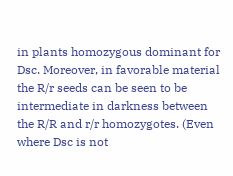in plants homozygous dominant for Dsc. Moreover, in favorable material the R/r seeds can be seen to be intermediate in darkness between the R/R and r/r homozygotes. (Even where Dsc is not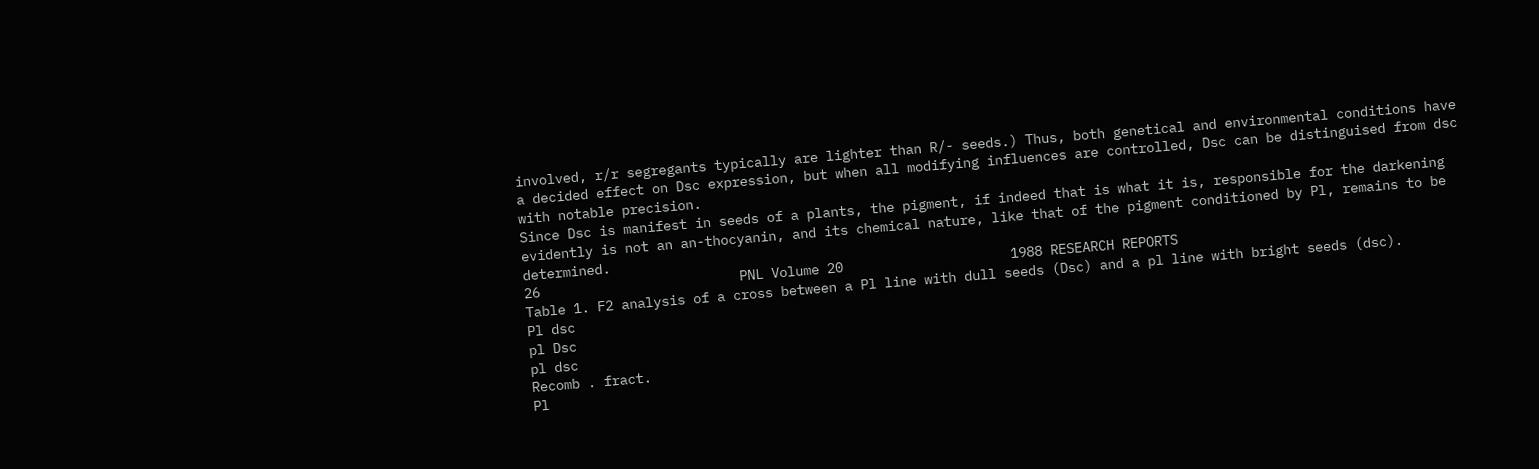involved, r/r segregants typically are lighter than R/- seeds.) Thus, both genetical and environmental conditions have a decided effect on Dsc expression, but when all modifying influences are controlled, Dsc can be distinguised from dsc with notable precision.
Since Dsc is manifest in seeds of a plants, the pigment, if indeed that is what it is, responsible for the darkening evidently is not an an-thocyanin, and its chemical nature, like that of the pigment conditioned by Pl, remains to be determined.
26                         PNL Volume 20                     1988 RESEARCH REPORTS
Table 1. F2 analysis of a cross between a Pl line with dull seeds (Dsc) and a pl line with bright seeds (dsc).
Pl dsc
pl Dsc
pl dsc
Recomb . fract.
Pl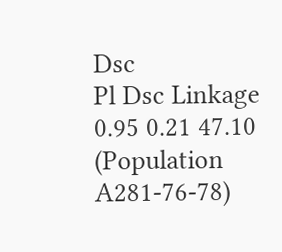Dsc
Pl Dsc Linkage
0.95 0.21 47.10
(Population A281-76-78)